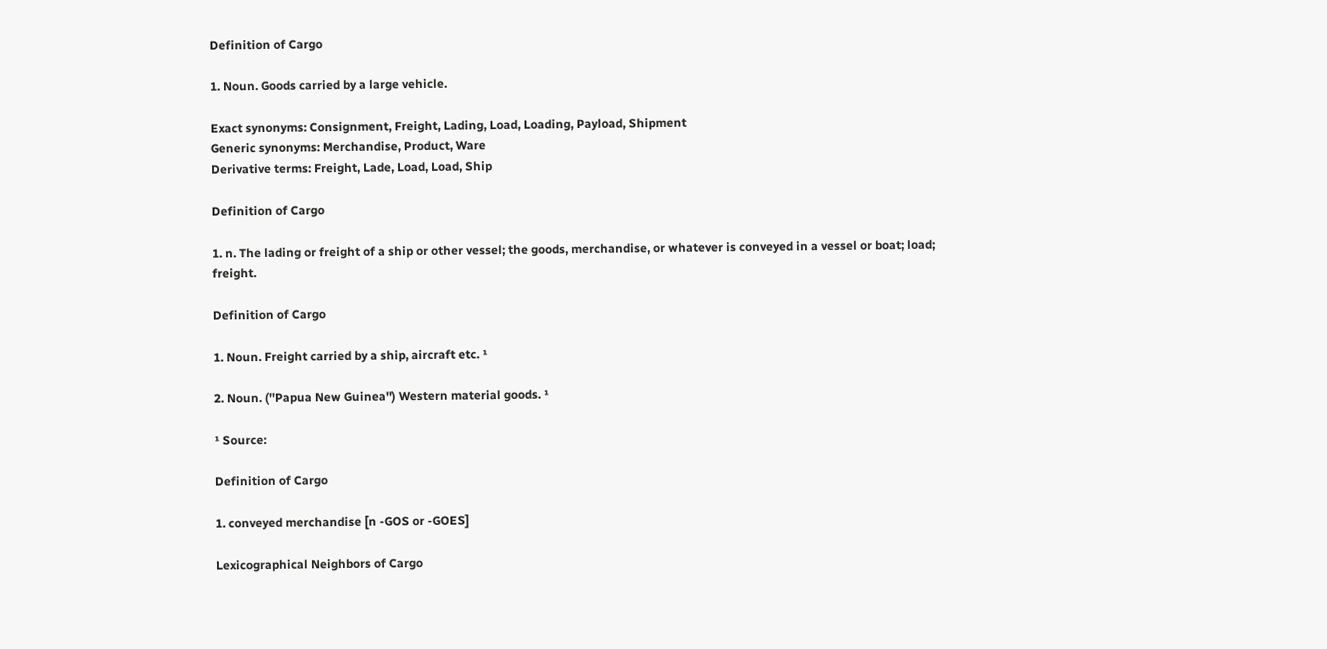Definition of Cargo

1. Noun. Goods carried by a large vehicle.

Exact synonyms: Consignment, Freight, Lading, Load, Loading, Payload, Shipment
Generic synonyms: Merchandise, Product, Ware
Derivative terms: Freight, Lade, Load, Load, Ship

Definition of Cargo

1. n. The lading or freight of a ship or other vessel; the goods, merchandise, or whatever is conveyed in a vessel or boat; load; freight.

Definition of Cargo

1. Noun. Freight carried by a ship, aircraft etc. ¹

2. Noun. (''Papua New Guinea'') Western material goods. ¹

¹ Source:

Definition of Cargo

1. conveyed merchandise [n -GOS or -GOES]

Lexicographical Neighbors of Cargo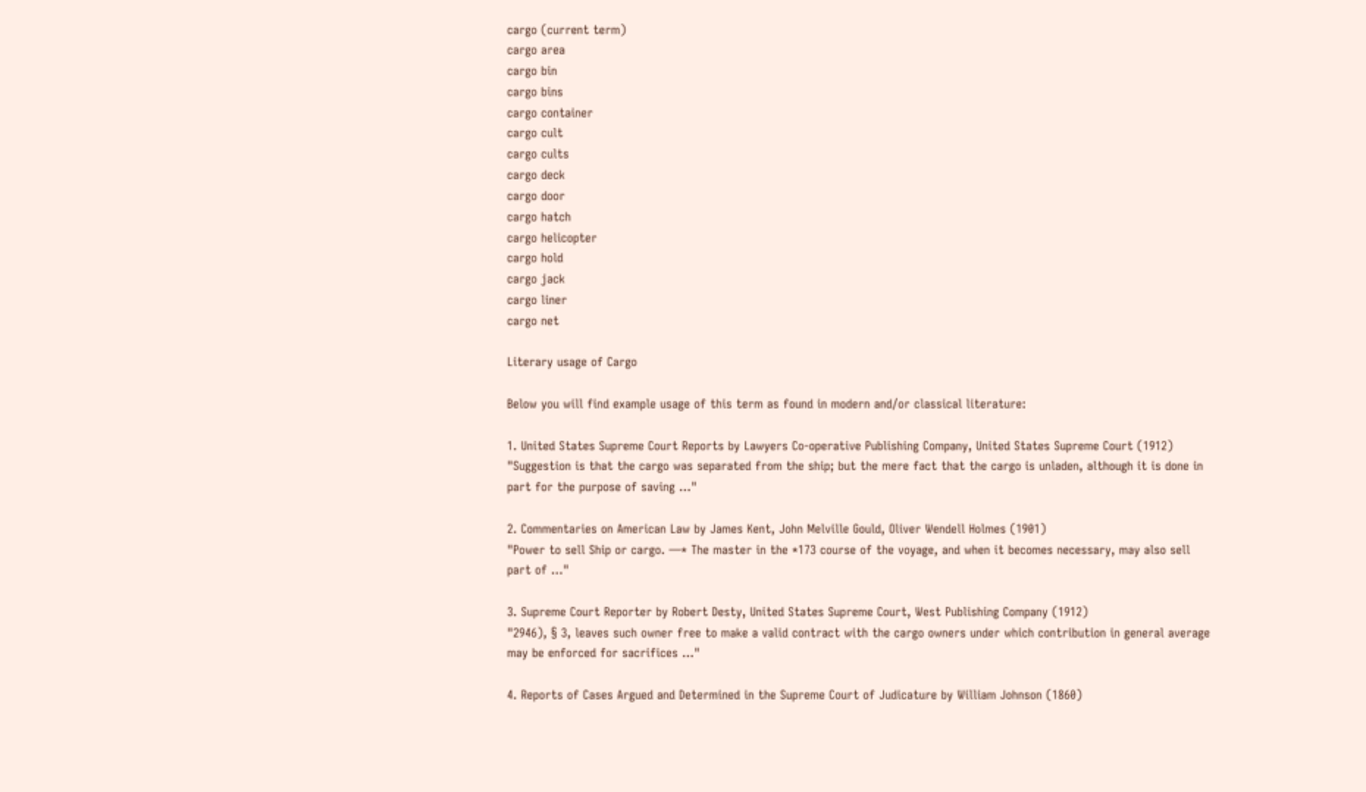cargo (current term)
cargo area
cargo bin
cargo bins
cargo container
cargo cult
cargo cults
cargo deck
cargo door
cargo hatch
cargo helicopter
cargo hold
cargo jack
cargo liner
cargo net

Literary usage of Cargo

Below you will find example usage of this term as found in modern and/or classical literature:

1. United States Supreme Court Reports by Lawyers Co-operative Publishing Company, United States Supreme Court (1912)
"Suggestion is that the cargo was separated from the ship; but the mere fact that the cargo is unladen, although it is done in part for the purpose of saving ..."

2. Commentaries on American Law by James Kent, John Melville Gould, Oliver Wendell Holmes (1901)
"Power to sell Ship or cargo. —* The master in the *173 course of the voyage, and when it becomes necessary, may also sell part of ..."

3. Supreme Court Reporter by Robert Desty, United States Supreme Court, West Publishing Company (1912)
"2946), § 3, leaves such owner free to make a valid contract with the cargo owners under which contribution in general average may be enforced for sacrifices ..."

4. Reports of Cases Argued and Determined in the Supreme Court of Judicature by William Johnson (1860)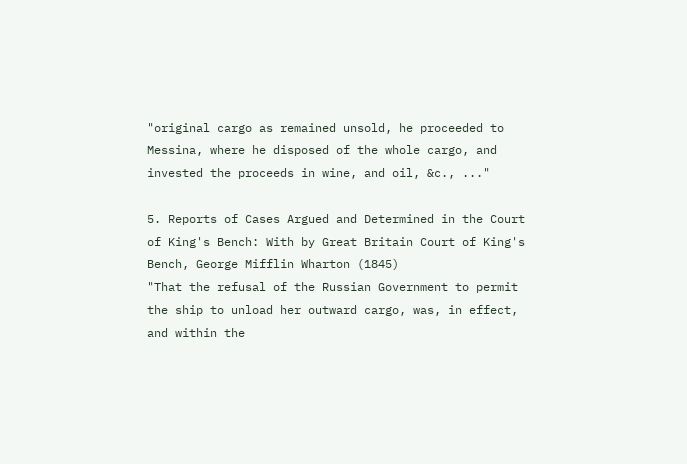"original cargo as remained unsold, he proceeded to Messina, where he disposed of the whole cargo, and invested the proceeds in wine, and oil, &c., ..."

5. Reports of Cases Argued and Determined in the Court of King's Bench: With by Great Britain Court of King's Bench, George Mifflin Wharton (1845)
"That the refusal of the Russian Government to permit the ship to unload her outward cargo, was, in effect, and within the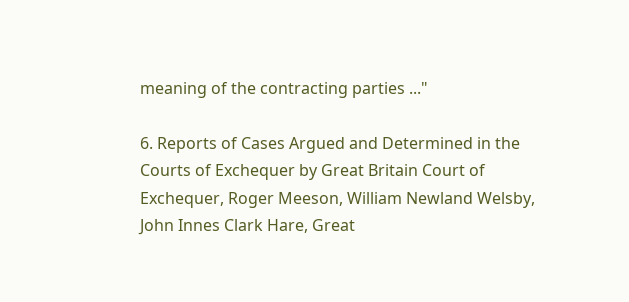meaning of the contracting parties ..."

6. Reports of Cases Argued and Determined in the Courts of Exchequer by Great Britain Court of Exchequer, Roger Meeson, William Newland Welsby, John Innes Clark Hare, Great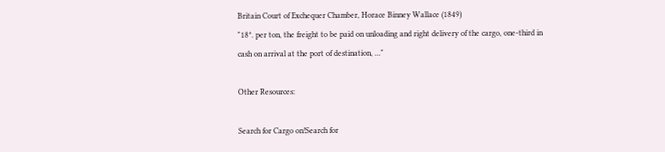Britain Court of Exchequer Chamber, Horace Binney Wallace (1849)
"18*. per ton, the freight to be paid on unloading and right delivery of the cargo, one-third in cash on arrival at the port of destination, ..."

Other Resources:

Search for Cargo on!Search for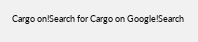Cargo on!Search for Cargo on Google!Search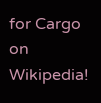for Cargo on Wikipedia!